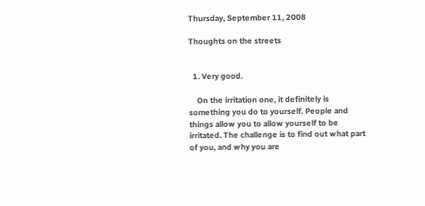Thursday, September 11, 2008

Thoughts on the streets


  1. Very good.

    On the irritation one, it definitely is something you do to yourself. People and things allow you to allow yourself to be irritated. The challenge is to find out what part of you, and why you are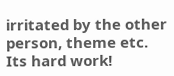irritated by the other person, theme etc. Its hard work!